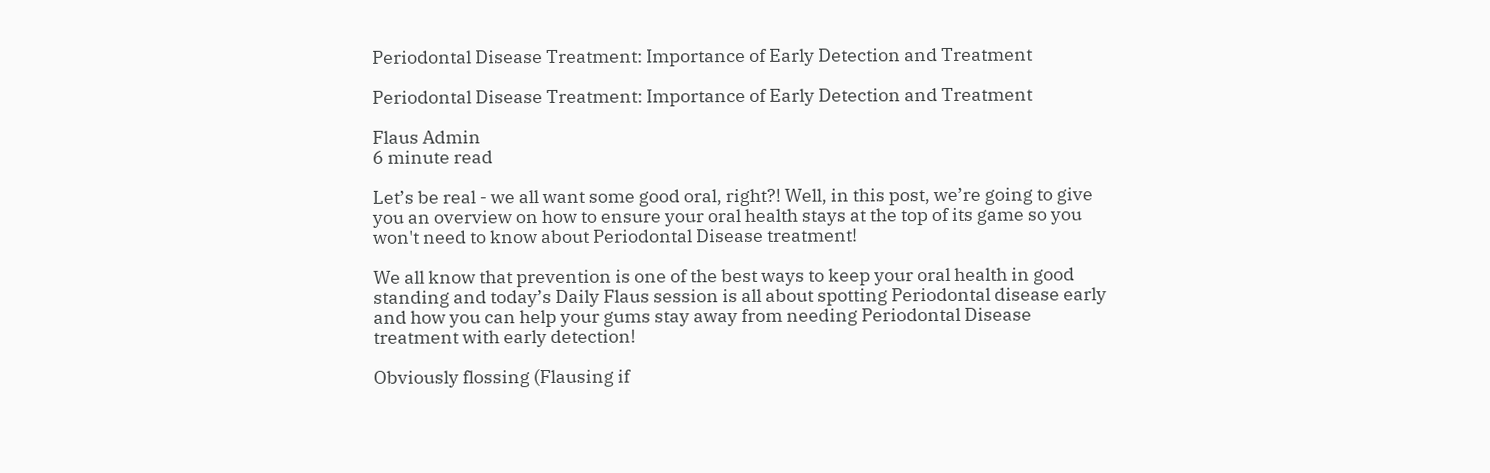Periodontal Disease Treatment: Importance of Early Detection and Treatment

Periodontal Disease Treatment: Importance of Early Detection and Treatment

Flaus Admin
6 minute read

Let’s be real - we all want some good oral, right?! Well, in this post, we’re going to give you an overview on how to ensure your oral health stays at the top of its game so you won't need to know about Periodontal Disease treatment!

We all know that prevention is one of the best ways to keep your oral health in good standing and today’s Daily Flaus session is all about spotting Periodontal disease early and how you can help your gums stay away from needing Periodontal Disease treatment with early detection!

Obviously flossing (Flausing if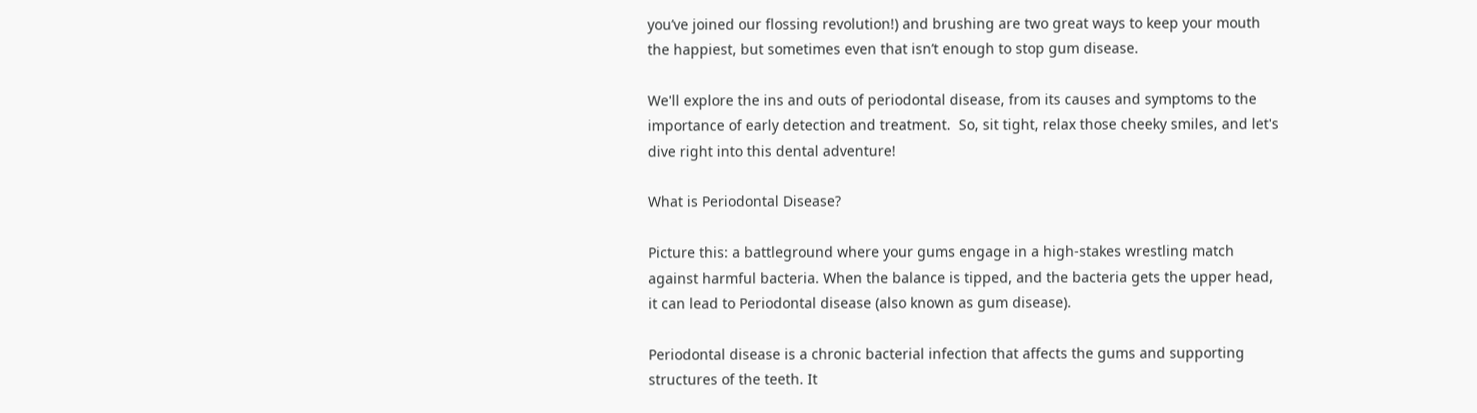you’ve joined our flossing revolution!) and brushing are two great ways to keep your mouth the happiest, but sometimes even that isn’t enough to stop gum disease.

We'll explore the ins and outs of periodontal disease, from its causes and symptoms to the importance of early detection and treatment.  So, sit tight, relax those cheeky smiles, and let's dive right into this dental adventure!

What is Periodontal Disease?

Picture this: a battleground where your gums engage in a high-stakes wrestling match against harmful bacteria. When the balance is tipped, and the bacteria gets the upper head, it can lead to Periodontal disease (also known as gum disease).

Periodontal disease is a chronic bacterial infection that affects the gums and supporting structures of the teeth. It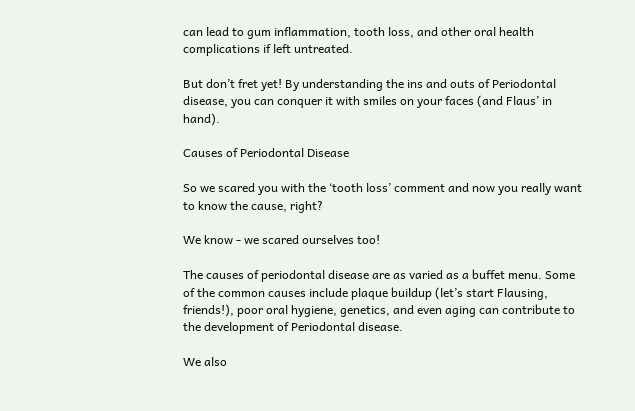can lead to gum inflammation, tooth loss, and other oral health complications if left untreated.

But don’t fret yet! By understanding the ins and outs of Periodontal disease, you can conquer it with smiles on your faces (and Flaus’ in hand).

Causes of Periodontal Disease

So we scared you with the ‘tooth loss’ comment and now you really want to know the cause, right?

We know - we scared ourselves too!

The causes of periodontal disease are as varied as a buffet menu. Some of the common causes include plaque buildup (let’s start Flausing, friends!), poor oral hygiene, genetics, and even aging can contribute to the development of Periodontal disease.

We also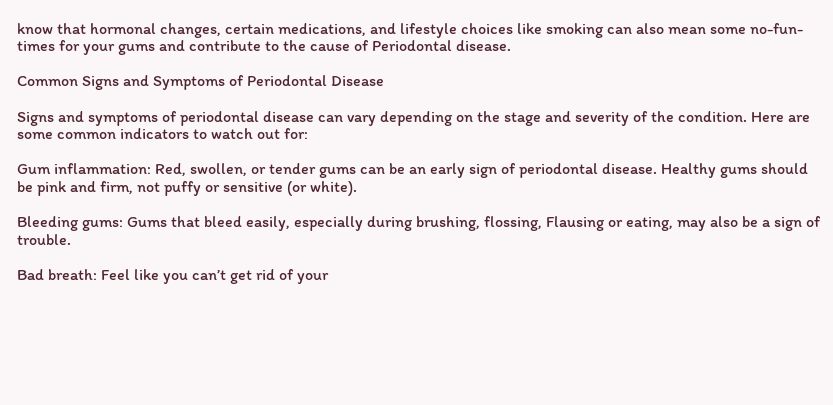know that hormonal changes, certain medications, and lifestyle choices like smoking can also mean some no-fun-times for your gums and contribute to the cause of Periodontal disease.

Common Signs and Symptoms of Periodontal Disease

Signs and symptoms of periodontal disease can vary depending on the stage and severity of the condition. Here are some common indicators to watch out for:

Gum inflammation: Red, swollen, or tender gums can be an early sign of periodontal disease. Healthy gums should be pink and firm, not puffy or sensitive (or white).

Bleeding gums: Gums that bleed easily, especially during brushing, flossing, Flausing or eating, may also be a sign of trouble.

Bad breath: Feel like you can’t get rid of your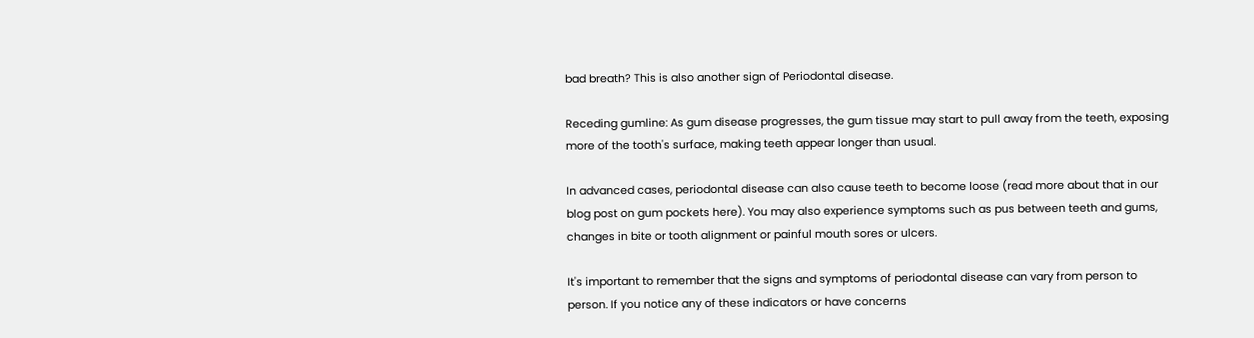bad breath? This is also another sign of Periodontal disease.

Receding gumline: As gum disease progresses, the gum tissue may start to pull away from the teeth, exposing more of the tooth's surface, making teeth appear longer than usual.

In advanced cases, periodontal disease can also cause teeth to become loose (read more about that in our blog post on gum pockets here). You may also experience symptoms such as pus between teeth and gums, changes in bite or tooth alignment or painful mouth sores or ulcers.

It's important to remember that the signs and symptoms of periodontal disease can vary from person to person. If you notice any of these indicators or have concerns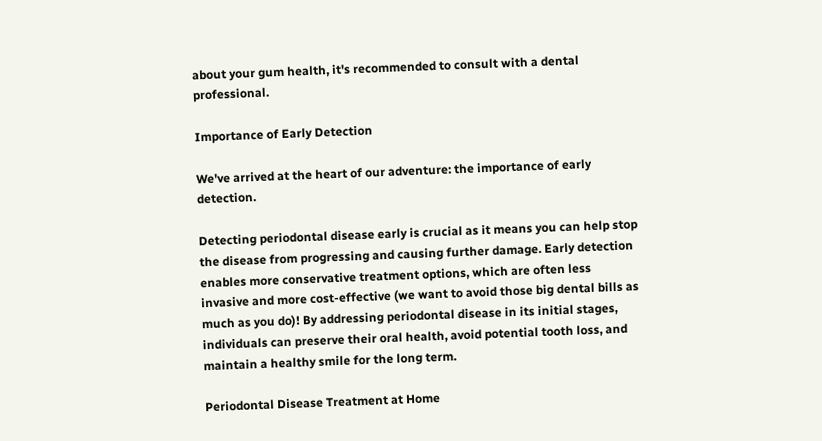about your gum health, it's recommended to consult with a dental professional.

Importance of Early Detection

We've arrived at the heart of our adventure: the importance of early detection.

Detecting periodontal disease early is crucial as it means you can help stop the disease from progressing and causing further damage. Early detection enables more conservative treatment options, which are often less invasive and more cost-effective (we want to avoid those big dental bills as much as you do)! By addressing periodontal disease in its initial stages, individuals can preserve their oral health, avoid potential tooth loss, and maintain a healthy smile for the long term.

Periodontal Disease Treatment at Home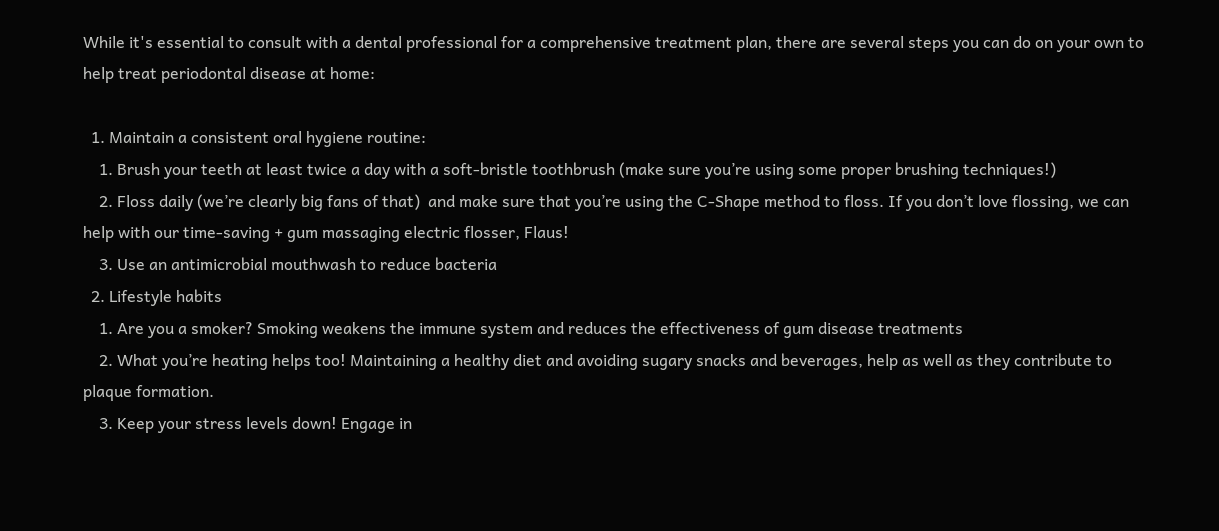While it's essential to consult with a dental professional for a comprehensive treatment plan, there are several steps you can do on your own to help treat periodontal disease at home:

  1. Maintain a consistent oral hygiene routine:
    1. Brush your teeth at least twice a day with a soft-bristle toothbrush (make sure you’re using some proper brushing techniques!)
    2. Floss daily (we’re clearly big fans of that)  and make sure that you’re using the C-Shape method to floss. If you don’t love flossing, we can help with our time-saving + gum massaging electric flosser, Flaus!
    3. Use an antimicrobial mouthwash to reduce bacteria
  2. Lifestyle habits
    1. Are you a smoker? Smoking weakens the immune system and reduces the effectiveness of gum disease treatments
    2. What you’re heating helps too! Maintaining a healthy diet and avoiding sugary snacks and beverages, help as well as they contribute to plaque formation.
    3. Keep your stress levels down! Engage in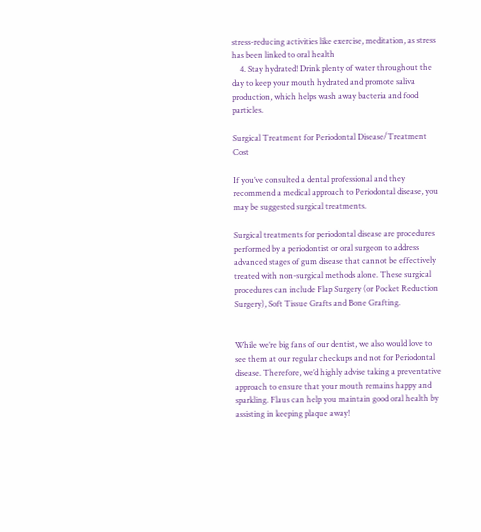stress-reducing activities like exercise, meditation, as stress has been linked to oral health
    4. Stay hydrated! Drink plenty of water throughout the day to keep your mouth hydrated and promote saliva production, which helps wash away bacteria and food particles.

Surgical Treatment for Periodontal Disease/Treatment Cost

If you’ve consulted a dental professional and they recommend a medical approach to Periodontal disease, you may be suggested surgical treatments.

Surgical treatments for periodontal disease are procedures performed by a periodontist or oral surgeon to address advanced stages of gum disease that cannot be effectively treated with non-surgical methods alone. These surgical procedures can include Flap Surgery (or Pocket Reduction Surgery), Soft Tissue Grafts and Bone Grafting.


While we’re big fans of our dentist, we also would love to see them at our regular checkups and not for Periodontal disease. Therefore, we’d highly advise taking a preventative approach to ensure that your mouth remains happy and sparkling. Flaus can help you maintain good oral health by  assisting in keeping plaque away!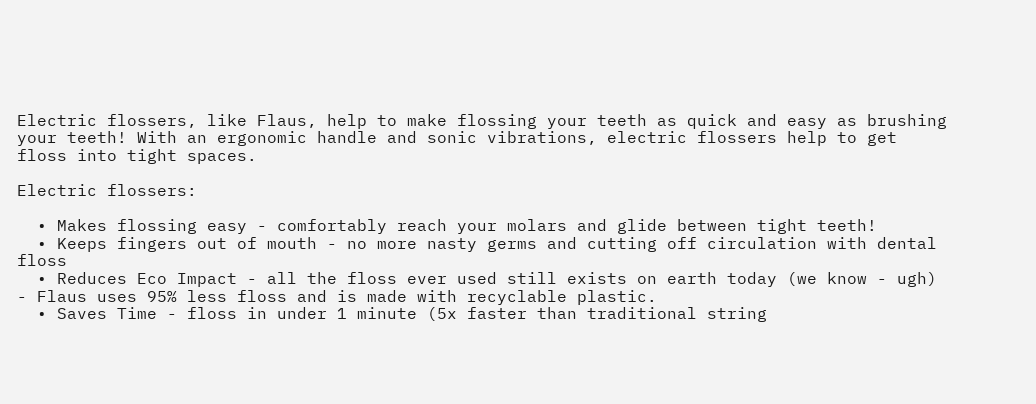Electric flossers, like Flaus, help to make flossing your teeth as quick and easy as brushing your teeth! With an ergonomic handle and sonic vibrations, electric flossers help to get floss into tight spaces.

Electric flossers:

  • Makes flossing easy - comfortably reach your molars and glide between tight teeth!
  • Keeps fingers out of mouth - no more nasty germs and cutting off circulation with dental floss
  • Reduces Eco Impact - all the floss ever used still exists on earth today (we know - ugh) - Flaus uses 95% less floss and is made with recyclable plastic.
  • Saves Time - floss in under 1 minute (5x faster than traditional string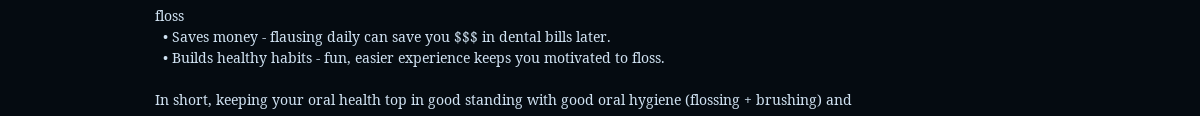floss
  • Saves money - flausing daily can save you $$$ in dental bills later.
  • Builds healthy habits - fun, easier experience keeps you motivated to floss.

In short, keeping your oral health top in good standing with good oral hygiene (flossing + brushing) and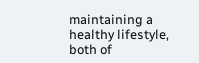maintaining a healthy lifestyle, both of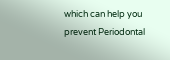which can help you prevent Periodontal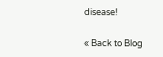disease!

« Back to Blog